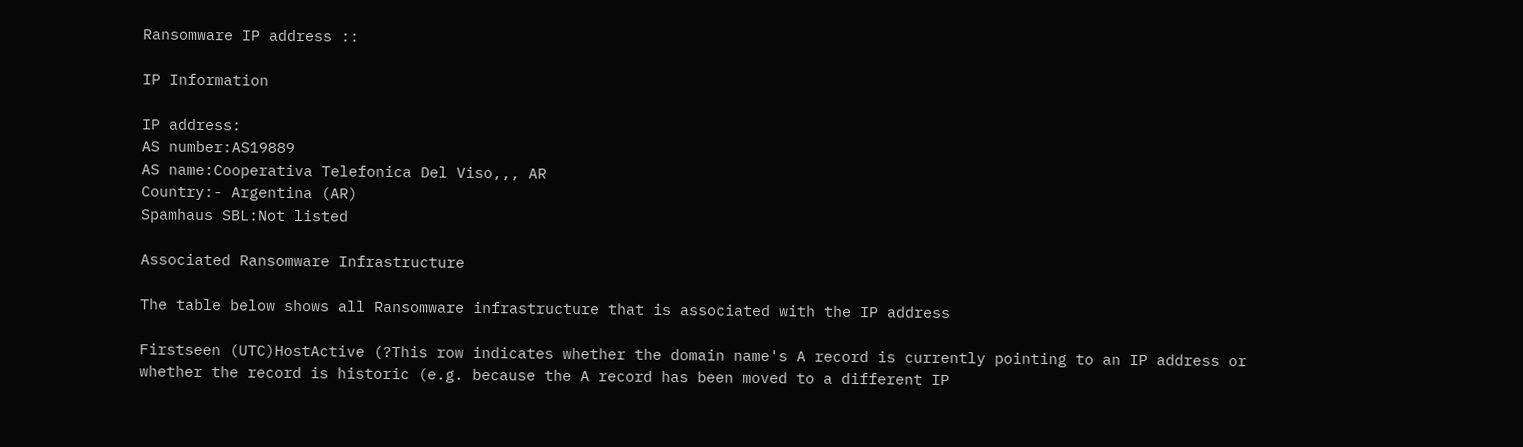Ransomware IP address ::

IP Information

IP address:
AS number:AS19889
AS name:Cooperativa Telefonica Del Viso,,, AR
Country:- Argentina (AR)
Spamhaus SBL:Not listed

Associated Ransomware Infrastructure

The table below shows all Ransomware infrastructure that is associated with the IP address

Firstseen (UTC)HostActive (?This row indicates whether the domain name's A record is currently pointing to an IP address or whether the record is historic (e.g. because the A record has been moved to a different IP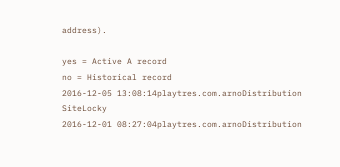address).

yes = Active A record
no = Historical record
2016-12-05 13:08:14playtres.com.arnoDistribution SiteLocky
2016-12-01 08:27:04playtres.com.arnoDistribution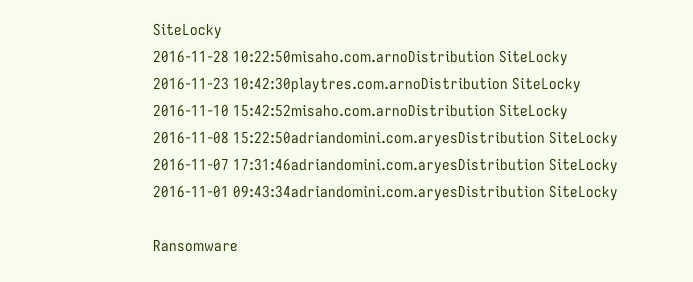SiteLocky
2016-11-28 10:22:50misaho.com.arnoDistribution SiteLocky
2016-11-23 10:42:30playtres.com.arnoDistribution SiteLocky
2016-11-10 15:42:52misaho.com.arnoDistribution SiteLocky
2016-11-08 15:22:50adriandomini.com.aryesDistribution SiteLocky
2016-11-07 17:31:46adriandomini.com.aryesDistribution SiteLocky
2016-11-01 09:43:34adriandomini.com.aryesDistribution SiteLocky

Ransomware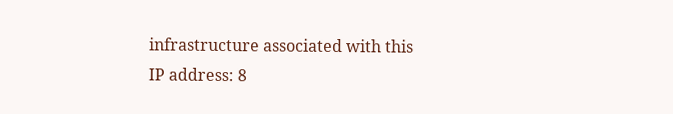infrastructure associated with this IP address: 8